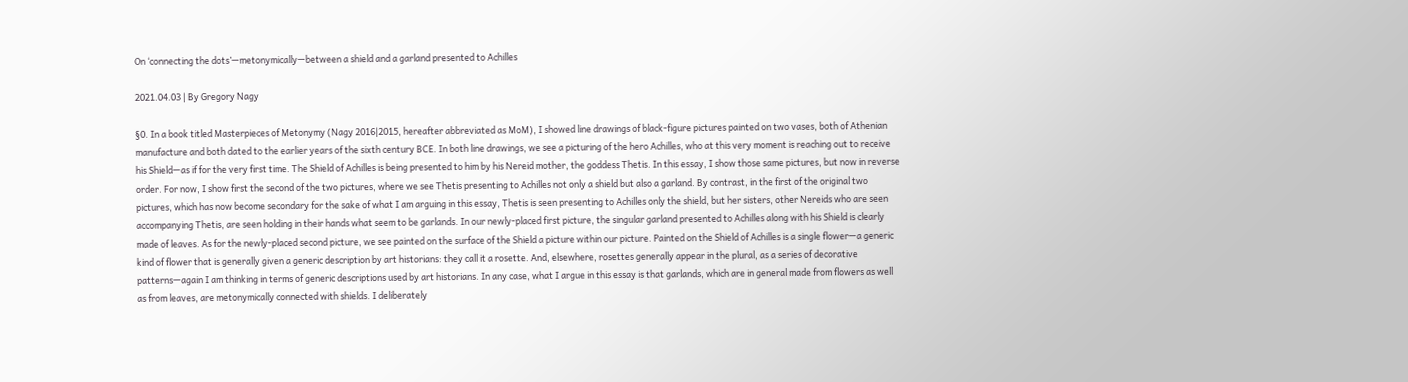On ‘connecting the dots’—metonymically—between a shield and a garland presented to Achilles

2021.04.03 | By Gregory Nagy

§0. In a book titled Masterpieces of Metonymy (Nagy 2016|2015, hereafter abbreviated as MoM), I showed line drawings of black-figure pictures painted on two vases, both of Athenian manufacture and both dated to the earlier years of the sixth century BCE. In both line drawings, we see a picturing of the hero Achilles, who at this very moment is reaching out to receive his Shield—as if for the very first time. The Shield of Achilles is being presented to him by his Nereid mother, the goddess Thetis. In this essay, I show those same pictures, but now in reverse order. For now, I show first the second of the two pictures, where we see Thetis presenting to Achilles not only a shield but also a garland. By contrast, in the first of the original two pictures, which has now become secondary for the sake of what I am arguing in this essay, Thetis is seen presenting to Achilles only the shield, but her sisters, other Nereids who are seen accompanying Thetis, are seen holding in their hands what seem to be garlands. In our newly-placed first picture, the singular garland presented to Achilles along with his Shield is clearly made of leaves. As for the newly-placed second picture, we see painted on the surface of the Shield a picture within our picture. Painted on the Shield of Achilles is a single flower—a generic kind of flower that is generally given a generic description by art historians: they call it a rosette. And, elsewhere, rosettes generally appear in the plural, as a series of decorative patterns—again I am thinking in terms of generic descriptions used by art historians. In any case, what I argue in this essay is that garlands, which are in general made from flowers as well as from leaves, are metonymically connected with shields. I deliberately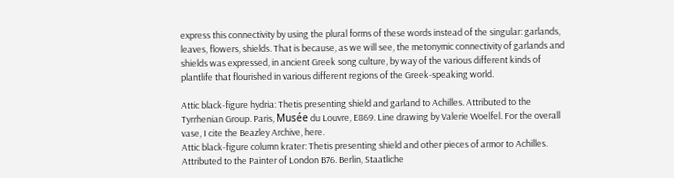express this connectivity by using the plural forms of these words instead of the singular: garlands, leaves, flowers, shields. That is because, as we will see, the metonymic connectivity of garlands and shields was expressed, in ancient Greek song culture, by way of the various different kinds of plantlife that flourished in various different regions of the Greek-speaking world.

Attic black-figure hydria: Thetis presenting shield and garland to Achilles. Attributed to the Tyrrhenian Group. Paris, Musée du Louvre, E869. Line drawing by Valerie Woelfel. For the overall vase, I cite the Beazley Archive, here.
Attic black-figure column krater: Thetis presenting shield and other pieces of armor to Achilles. Attributed to the Painter of London B76. Berlin, Staatliche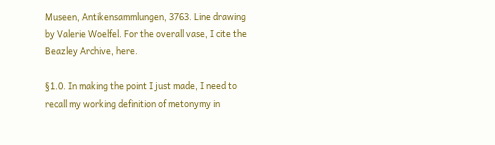Museen, Antikensammlungen, 3763. Line drawing by Valerie Woelfel. For the overall vase, I cite the Beazley Archive, here.

§1.0. In making the point I just made, I need to recall my working definition of metonymy in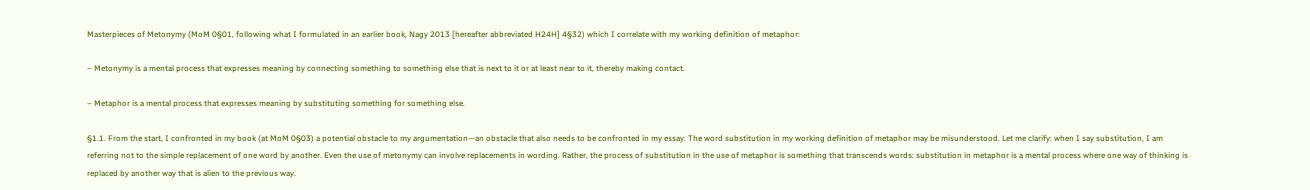Masterpieces of Metonymy (MoM 0§01, following what I formulated in an earlier book, Nagy 2013 [hereafter abbreviated H24H] 4§32) which I correlate with my working definition of metaphor:

– Metonymy is a mental process that expresses meaning by connecting something to something else that is next to it or at least near to it, thereby making contact.

– Metaphor is a mental process that expresses meaning by substituting something for something else.

§1.1. From the start, I confronted in my book (at MoM 0§03) a potential obstacle to my argumentation—an obstacle that also needs to be confronted in my essay. The word substitution in my working definition of metaphor may be misunderstood. Let me clarify: when I say substitution, I am referring not to the simple replacement of one word by another. Even the use of metonymy can involve replacements in wording. Rather, the process of substitution in the use of metaphor is something that transcends words: substitution in metaphor is a mental process where one way of thinking is replaced by another way that is alien to the previous way.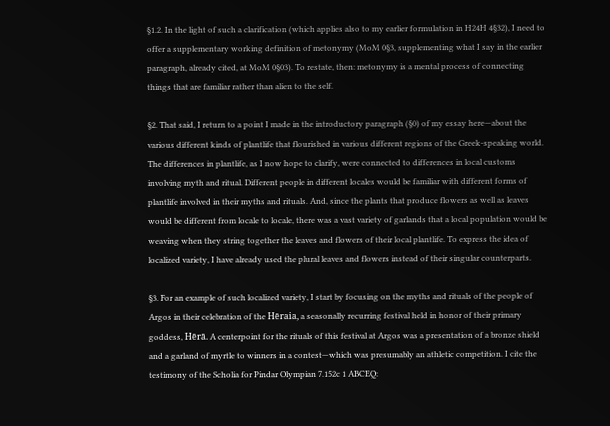§1.2. In the light of such a clarification (which applies also to my earlier formulation in H24H 4§32), I need to offer a supplementary working definition of metonymy (MoM 0§3, supplementing what I say in the earlier paragraph, already cited, at MoM 0§03). To restate, then: metonymy is a mental process of connecting things that are familiar rather than alien to the self.

§2. That said, I return to a point I made in the introductory paragraph (§0) of my essay here—about the various different kinds of plantlife that flourished in various different regions of the Greek-speaking world. The differences in plantlife, as I now hope to clarify, were connected to differences in local customs involving myth and ritual. Different people in different locales would be familiar with different forms of plantlife involved in their myths and rituals. And, since the plants that produce flowers as well as leaves would be different from locale to locale, there was a vast variety of garlands that a local population would be weaving when they string together the leaves and flowers of their local plantlife. To express the idea of localized variety, I have already used the plural leaves and flowers instead of their singular counterparts.

§3. For an example of such localized variety, I start by focusing on the myths and rituals of the people of Argos in their celebration of the Hēraia, a seasonally recurring festival held in honor of their primary goddess, Hērā. A centerpoint for the rituals of this festival at Argos was a presentation of a bronze shield and a garland of myrtle to winners in a contest—which was presumably an athletic competition. I cite the testimony of the Scholia for Pindar Olympian 7.152c 1 ABCEQ: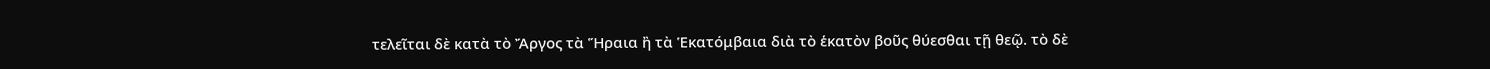τελεῖται δὲ κατὰ τὸ Ἄργος τὰ Ἥραια ἢ τὰ Ἑκατόμβαια διὰ τὸ ἑκατὸν βοῦς θύεσθαι τῇ θεῷ. τὸ δὲ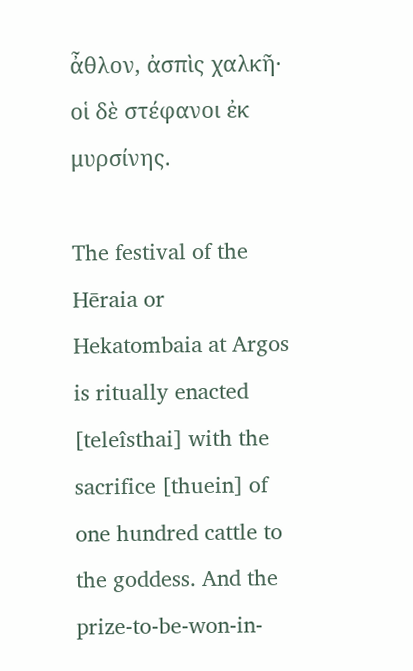ἆθλον, ἀσπὶς χαλκῆ· οἱ δὲ στέφανοι ἐκ μυρσίνης.

The festival of the Hēraia or Hekatombaia at Argos is ritually enacted [teleîsthai] with the sacrifice [thuein] of one hundred cattle to the goddess. And the prize-to-be-won-in-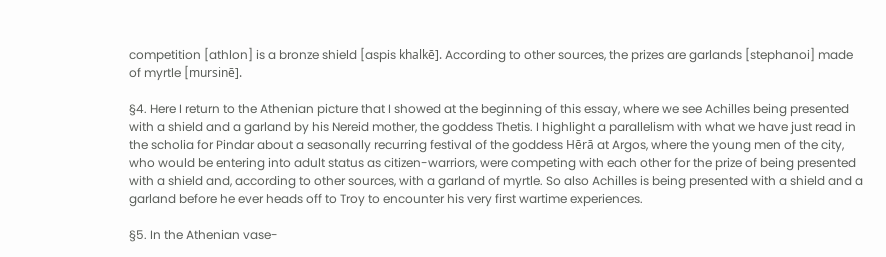competition [athlon] is a bronze shield [aspis khalkē]. According to other sources, the prizes are garlands [stephanoi] made of myrtle [mursinē].

§4. Here I return to the Athenian picture that I showed at the beginning of this essay, where we see Achilles being presented with a shield and a garland by his Nereid mother, the goddess Thetis. I highlight a parallelism with what we have just read in the scholia for Pindar about a seasonally recurring festival of the goddess Hērā at Argos, where the young men of the city, who would be entering into adult status as citizen-warriors, were competing with each other for the prize of being presented with a shield and, according to other sources, with a garland of myrtle. So also Achilles is being presented with a shield and a garland before he ever heads off to Troy to encounter his very first wartime experiences.

§5. In the Athenian vase-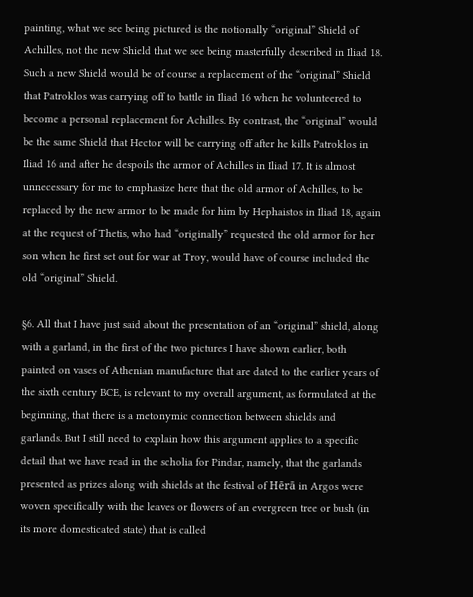painting, what we see being pictured is the notionally “original” Shield of Achilles, not the new Shield that we see being masterfully described in Iliad 18. Such a new Shield would be of course a replacement of the “original” Shield that Patroklos was carrying off to battle in Iliad 16 when he volunteered to become a personal replacement for Achilles. By contrast, the “original” would be the same Shield that Hector will be carrying off after he kills Patroklos in Iliad 16 and after he despoils the armor of Achilles in Iliad 17. It is almost unnecessary for me to emphasize here that the old armor of Achilles, to be replaced by the new armor to be made for him by Hephaistos in Iliad 18, again at the request of Thetis, who had “originally” requested the old armor for her son when he first set out for war at Troy, would have of course included the old “original” Shield.

§6. All that I have just said about the presentation of an “original” shield, along with a garland, in the first of the two pictures I have shown earlier, both painted on vases of Athenian manufacture that are dated to the earlier years of the sixth century BCE, is relevant to my overall argument, as formulated at the beginning, that there is a metonymic connection between shields and garlands. But I still need to explain how this argument applies to a specific detail that we have read in the scholia for Pindar, namely, that the garlands presented as prizes along with shields at the festival of Hērā in Argos were woven specifically with the leaves or flowers of an evergreen tree or bush (in its more domesticated state) that is called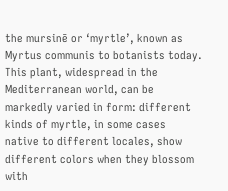the mursinē or ‘myrtle’, known as Myrtus communis to botanists today. This plant, widespread in the Mediterranean world, can be markedly varied in form: different kinds of myrtle, in some cases native to different locales, show different colors when they blossom with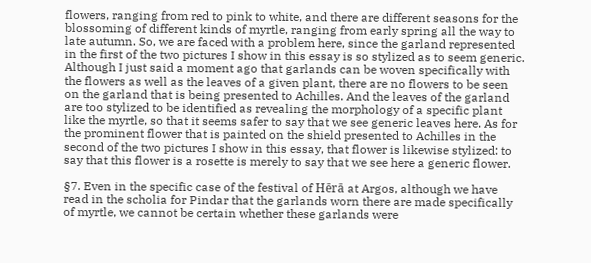flowers, ranging from red to pink to white, and there are different seasons for the blossoming of different kinds of myrtle, ranging from early spring all the way to late autumn. So, we are faced with a problem here, since the garland represented in the first of the two pictures I show in this essay is so stylized as to seem generic. Although I just said a moment ago that garlands can be woven specifically with the flowers as well as the leaves of a given plant, there are no flowers to be seen on the garland that is being presented to Achilles. And the leaves of the garland are too stylized to be identified as revealing the morphology of a specific plant like the myrtle, so that it seems safer to say that we see generic leaves here. As for the prominent flower that is painted on the shield presented to Achilles in the second of the two pictures I show in this essay, that flower is likewise stylized: to say that this flower is a rosette is merely to say that we see here a generic flower.

§7. Even in the specific case of the festival of Hērā at Argos, although we have read in the scholia for Pindar that the garlands worn there are made specifically of myrtle, we cannot be certain whether these garlands were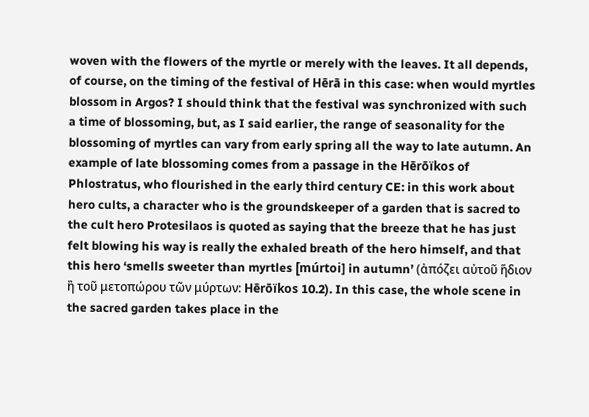woven with the flowers of the myrtle or merely with the leaves. It all depends, of course, on the timing of the festival of Hērā in this case: when would myrtles blossom in Argos? I should think that the festival was synchronized with such a time of blossoming, but, as I said earlier, the range of seasonality for the blossoming of myrtles can vary from early spring all the way to late autumn. An example of late blossoming comes from a passage in the Hērōïkos of Phlostratus, who flourished in the early third century CE: in this work about hero cults, a character who is the groundskeeper of a garden that is sacred to the cult hero Protesilaos is quoted as saying that the breeze that he has just felt blowing his way is really the exhaled breath of the hero himself, and that this hero ‘smells sweeter than myrtles [múrtoi] in autumn’ (ἀπόζει αὐτοῦ ἥδιον ἢ τοῦ μετοπώρου τῶν μύρτων: Hērōïkos 10.2). In this case, the whole scene in the sacred garden takes place in the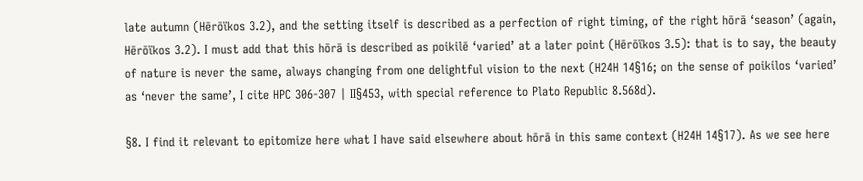late autumn (Hērōïkos 3.2), and the setting itself is described as a perfection of right timing, of the right hōrā ‘season’ (again, Hērōïkos 3.2). I must add that this hōrā is described as poikilē ‘varied’ at a later point (Hērōïkos 3.5): that is to say, the beauty of nature is never the same, always changing from one delightful vision to the next (H24H 14§16; on the sense of poikilos ‘varied’ as ‘never the same’, I cite HPC 306-307 | II§453, with special reference to Plato Republic 8.568d).

§8. I find it relevant to epitomize here what I have said elsewhere about hōrā in this same context (H24H 14§17). As we see here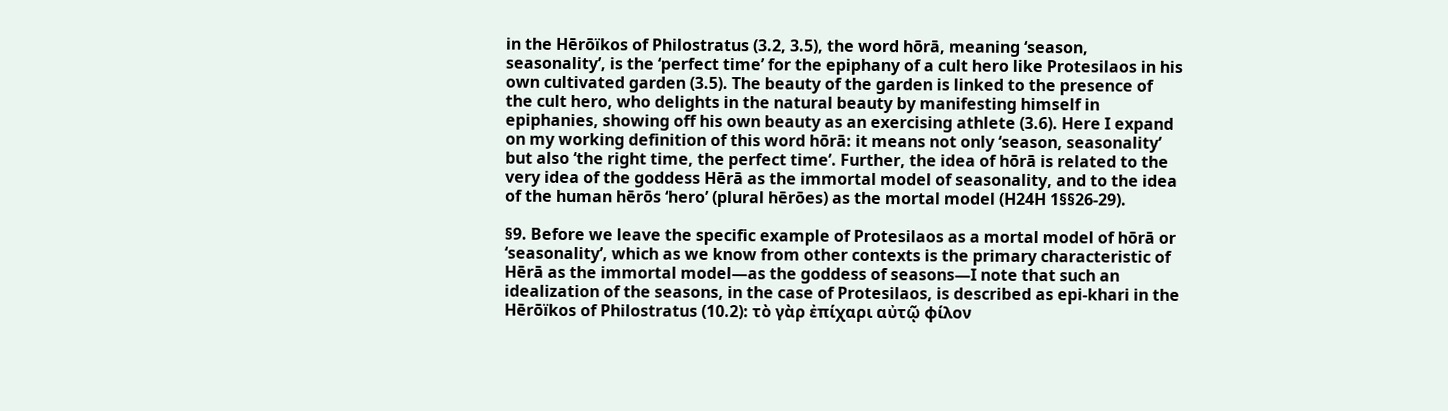in the Hērōïkos of Philostratus (3.2, 3.5), the word hōrā, meaning ‘season, seasonality’, is the ‘perfect time’ for the epiphany of a cult hero like Protesilaos in his own cultivated garden (3.5). The beauty of the garden is linked to the presence of the cult hero, who delights in the natural beauty by manifesting himself in epiphanies, showing off his own beauty as an exercising athlete (3.6). Here I expand on my working definition of this word hōrā: it means not only ‘season, seasonality’ but also ‘the right time, the perfect time’. Further, the idea of hōrā is related to the very idea of the goddess Hērā as the immortal model of seasonality, and to the idea of the human hērōs ‘hero’ (plural hērōes) as the mortal model (H24H 1§§26-29).

§9. Before we leave the specific example of Protesilaos as a mortal model of hōrā or ‘seasonality’, which as we know from other contexts is the primary characteristic of Hērā as the immortal model—as the goddess of seasons—I note that such an idealization of the seasons, in the case of Protesilaos, is described as epi-khari in the Hērōïkos of Philostratus (10.2): τὸ γὰρ ἐπίχαρι αὐτῷ φίλον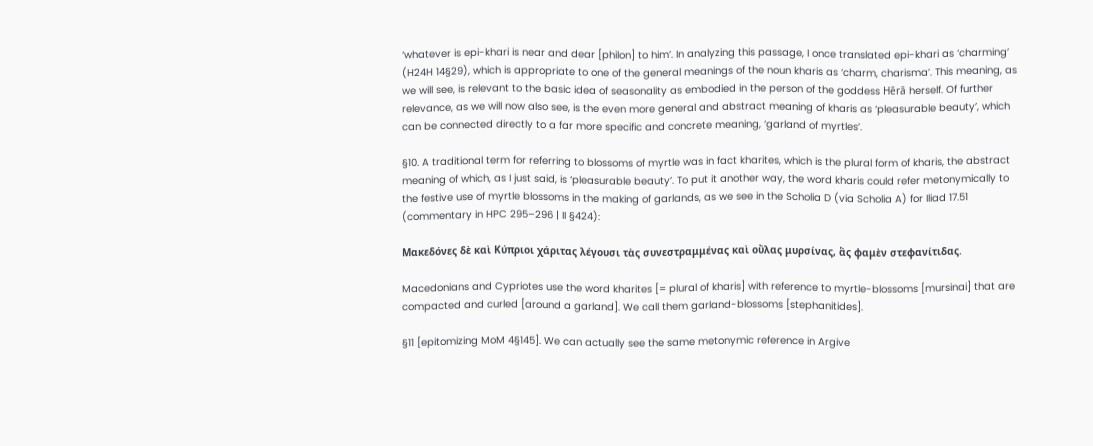‘whatever is epi-khari is near and dear [philon] to him’. In analyzing this passage, I once translated epi-khari as ‘charming’ (H24H 14§29), which is appropriate to one of the general meanings of the noun kharis as ‘charm, charisma’. This meaning, as we will see, is relevant to the basic idea of seasonality as embodied in the person of the goddess Hērā herself. Of further relevance, as we will now also see, is the even more general and abstract meaning of kharis as ‘pleasurable beauty’, which can be connected directly to a far more specific and concrete meaning, ‘garland of myrtles’.

§10. A traditional term for referring to blossoms of myrtle was in fact kharites, which is the plural form of kharis, the abstract meaning of which, as I just said, is ‘pleasurable beauty’. To put it another way, the word kharis could refer metonymically to the festive use of myrtle blossoms in the making of garlands, as we see in the Scholia D (via Scholia A) for Iliad 17.51 (commentary in HPC 295–296 | II §424):

Μακεδόνες δὲ καὶ Κύπριοι χάριτας λέγουσι τὰς συνεστραμμένας καὶ οὔλας μυρσίνας, ἃς φαμὲν στεφανίτιδας.

Macedonians and Cypriotes use the word kharites [= plural of kharis] with reference to myrtle-blossoms [mursinai] that are compacted and curled [around a garland]. We call them garland-blossoms [stephanitides].

§11 [epitomizing MoM 4§145]. We can actually see the same metonymic reference in Argive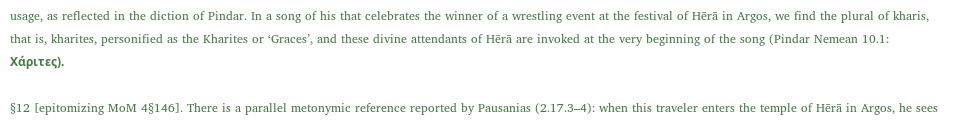usage, as reflected in the diction of Pindar. In a song of his that celebrates the winner of a wrestling event at the festival of Hērā in Argos, we find the plural of kharis, that is, kharites, personified as the Kharites or ‘Graces’, and these divine attendants of Hērā are invoked at the very beginning of the song (Pindar Nemean 10.1: Χάριτες).

§12 [epitomizing MoM 4§146]. There is a parallel metonymic reference reported by Pausanias (2.17.3–4): when this traveler enters the temple of Hērā in Argos, he sees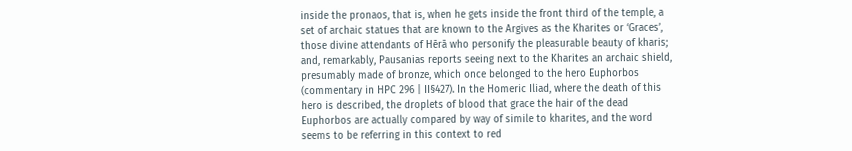inside the pronaos, that is, when he gets inside the front third of the temple, a set of archaic statues that are known to the Argives as the Kharites or ‘Graces’, those divine attendants of Hērā who personify the pleasurable beauty of kharis; and, remarkably, Pausanias reports seeing next to the Kharites an archaic shield, presumably made of bronze, which once belonged to the hero Euphorbos (commentary in HPC 296 | II§427). In the Homeric Iliad, where the death of this hero is described, the droplets of blood that grace the hair of the dead Euphorbos are actually compared by way of simile to kharites, and the word seems to be referring in this context to red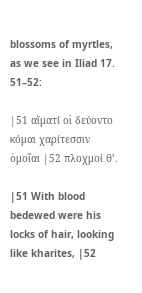blossoms of myrtles, as we see in Iliad 17. 51–52:

|51 αἵματί οἱ δεύοντο κόμαι χαρίτεσσιν ὁμοῖαι |52 πλοχμοί θ’.

|51 With blood bedewed were his locks of hair, looking like kharites, |52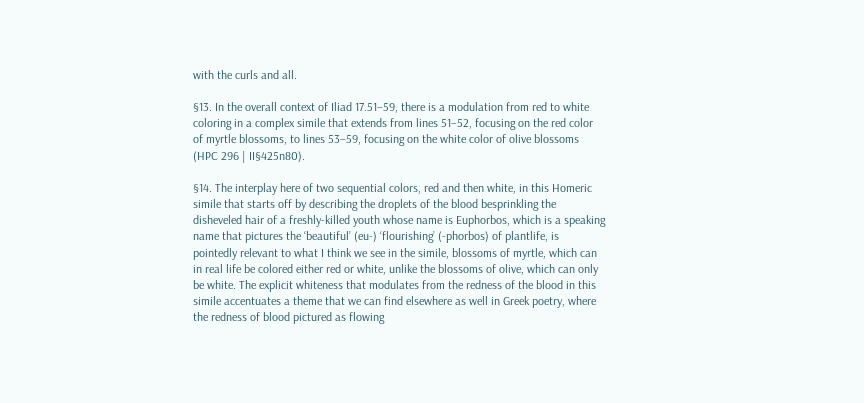with the curls and all.

§13. In the overall context of Iliad 17.51–59, there is a modulation from red to white coloring in a complex simile that extends from lines 51–52, focusing on the red color of myrtle blossoms, to lines 53–59, focusing on the white color of olive blossoms (HPC 296 | II§425n80).

§14. The interplay here of two sequential colors, red and then white, in this Homeric simile that starts off by describing the droplets of the blood besprinkling the disheveled hair of a freshly-killed youth whose name is Euphorbos, which is a speaking name that pictures the ‘beautiful’ (eu-) ‘flourishing’ (-phorbos) of plantlife, is pointedly relevant to what I think we see in the simile, blossoms of myrtle, which can in real life be colored either red or white, unlike the blossoms of olive, which can only be white. The explicit whiteness that modulates from the redness of the blood in this simile accentuates a theme that we can find elsewhere as well in Greek poetry, where the redness of blood pictured as flowing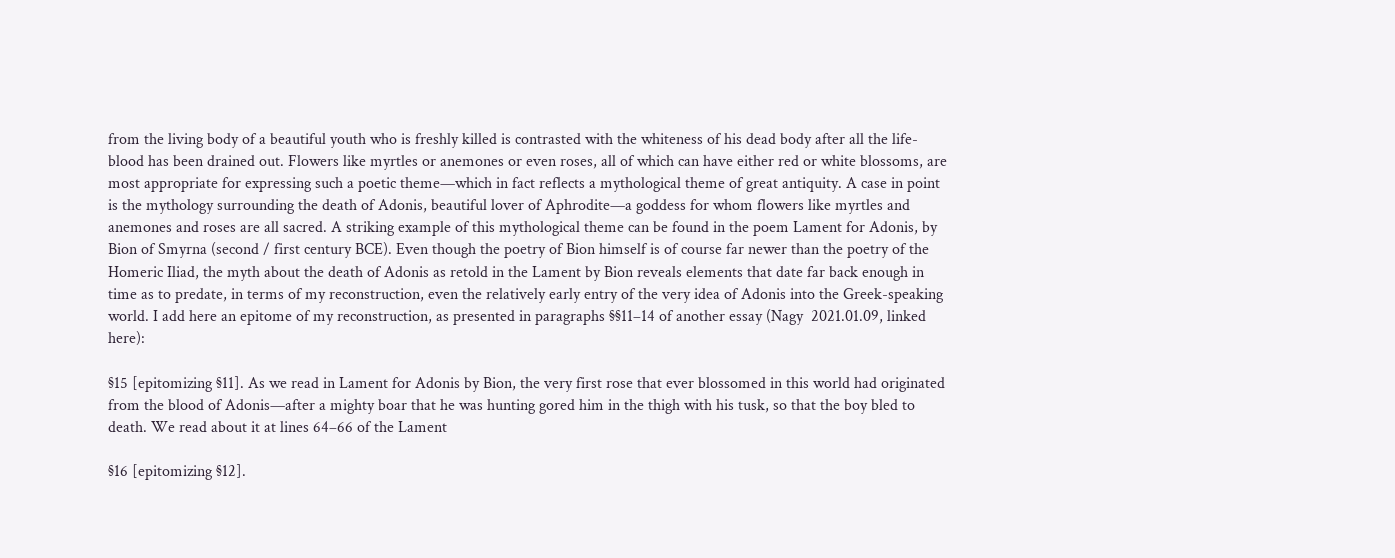from the living body of a beautiful youth who is freshly killed is contrasted with the whiteness of his dead body after all the life-blood has been drained out. Flowers like myrtles or anemones or even roses, all of which can have either red or white blossoms, are most appropriate for expressing such a poetic theme—which in fact reflects a mythological theme of great antiquity. A case in point is the mythology surrounding the death of Adonis, beautiful lover of Aphrodite—a goddess for whom flowers like myrtles and anemones and roses are all sacred. A striking example of this mythological theme can be found in the poem Lament for Adonis, by Bion of Smyrna (second / first century BCE). Even though the poetry of Bion himself is of course far newer than the poetry of the Homeric Iliad, the myth about the death of Adonis as retold in the Lament by Bion reveals elements that date far back enough in time as to predate, in terms of my reconstruction, even the relatively early entry of the very idea of Adonis into the Greek-speaking world. I add here an epitome of my reconstruction, as presented in paragraphs §§11–14 of another essay (Nagy  2021.01.09, linked here):

§15 [epitomizing §11]. As we read in Lament for Adonis by Bion, the very first rose that ever blossomed in this world had originated from the blood of Adonis—after a mighty boar that he was hunting gored him in the thigh with his tusk, so that the boy bled to death. We read about it at lines 64–66 of the Lament

§16 [epitomizing §12].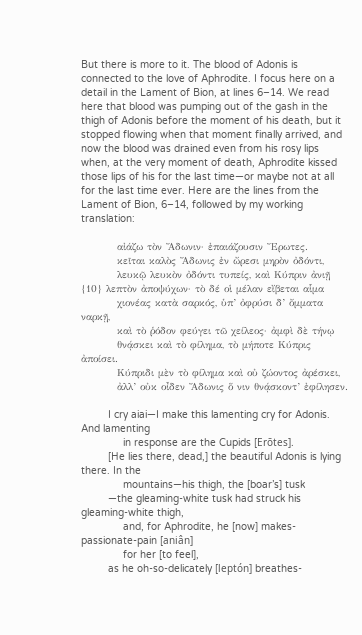But there is more to it. The blood of Adonis is connected to the love of Aphrodite. I focus here on a detail in the Lament of Bion, at lines 6–14. We read here that blood was pumping out of the gash in the thigh of Adonis before the moment of his death, but it stopped flowing when that moment finally arrived, and now the blood was drained even from his rosy lips when, at the very moment of death, Aphrodite kissed those lips of his for the last time—or maybe not at all for the last time ever. Here are the lines from the Lament of Bion, 6–14, followed by my working translation:

         αἰάζω τὸν Ἄδωνιν· ἐπαιάζουσιν Ἔρωτες.
         κεῖται καλὸς Ἄδωνις ἐν ὤρεσι μηρὸν ὀδόντι,
         λευκῷ λευκὸν ὀδόντι τυπείς, καὶ Κύπριν ἀνιῇ
{10} λεπτὸν ἀποψύχων· τὸ δέ οἱ μέλαν εἴβεται αἷμα
         χιονέας κατὰ σαρκός, ὑπ’ ὀφρύσι δ’ ὄμματα ναρκῇ,
         καὶ τὸ ῥόδον φεύγει τῶ χείλεος· ἀμφὶ δὲ τήνῳ
         θνᾴσκει καὶ τὸ φίλημα, τὸ μήποτε Κύπρις ἀποίσει.
         Κύπριδι μὲν τὸ φίλημα καὶ οὐ ζώοντος ἀρέσκει,
         ἀλλ’ οὐκ οἶδεν Ἄδωνις ὅ νιν θνᾴσκοντ’ ἐφίλησεν.

         I cry aiai—I make this lamenting cry for Adonis. And lamenting
              in response are the Cupids [Erōtes].
         [He lies there, dead,] the beautiful Adonis is lying there. In the
              mountains—his thigh, the [boar’s] tusk
         —the gleaming-white tusk had struck his gleaming-white thigh,
              and, for Aphrodite, he [now] makes-passionate-pain [aniân]
              for her [to feel],
         as he oh-so-delicately [leptón] breathes-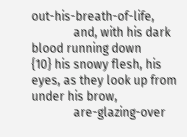out-his-breath-of-life,
              and, with his dark blood running down
{10} his snowy flesh, his eyes, as they look up from under his brow,
              are-glazing-over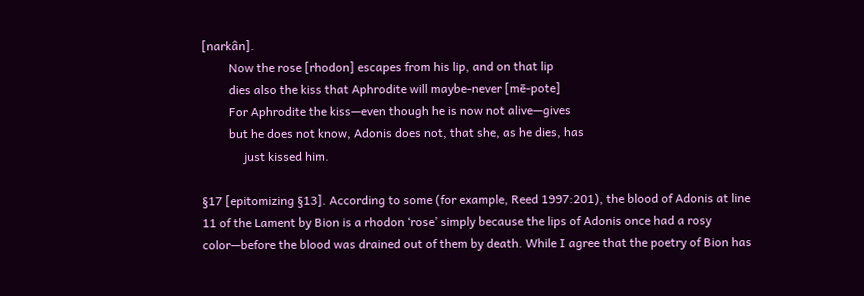[narkân].
         Now the rose [rhodon] escapes from his lip, and on that lip
         dies also the kiss that Aphrodite will maybe-never [mē-pote]
         For Aphrodite the kiss—even though he is now not alive—gives
         but he does not know, Adonis does not, that she, as he dies, has
              just kissed him.

§17 [epitomizing §13]. According to some (for example, Reed 1997:201), the blood of Adonis at line 11 of the Lament by Bion is a rhodon ‘rose’ simply because the lips of Adonis once had a rosy color—before the blood was drained out of them by death. While I agree that the poetry of Bion has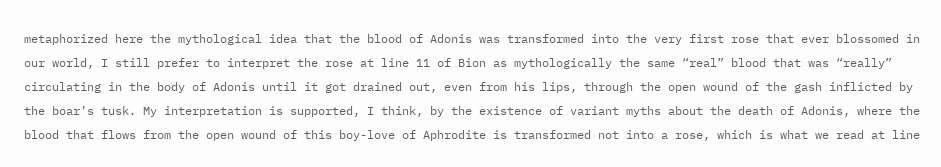metaphorized here the mythological idea that the blood of Adonis was transformed into the very first rose that ever blossomed in our world, I still prefer to interpret the rose at line 11 of Bion as mythologically the same “real” blood that was “really” circulating in the body of Adonis until it got drained out, even from his lips, through the open wound of the gash inflicted by the boar’s tusk. My interpretation is supported, I think, by the existence of variant myths about the death of Adonis, where the blood that flows from the open wound of this boy-love of Aphrodite is transformed not into a rose, which is what we read at line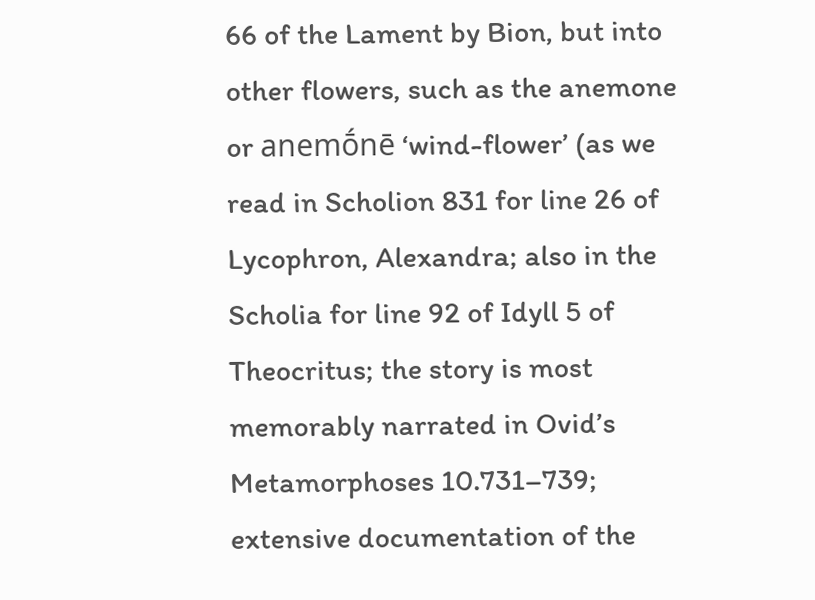66 of the Lament by Bion, but into other flowers, such as the anemone or anemṓnē ‘wind-flower’ (as we read in Scholion 831 for line 26 of Lycophron, Alexandra; also in the Scholia for line 92 of Idyll 5 of Theocritus; the story is most memorably narrated in Ovid’s Metamorphoses 10.731–739; extensive documentation of the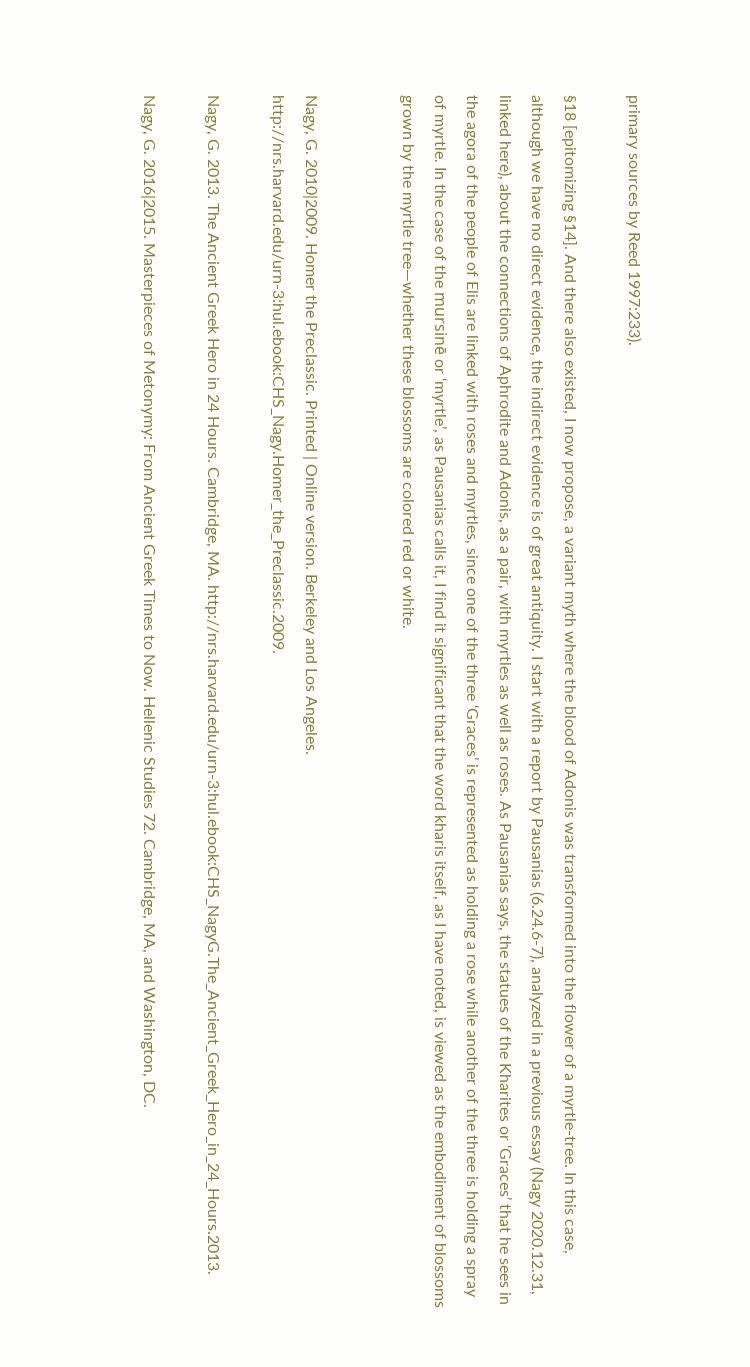primary sources by Reed 1997:233).

§18 [epitomizing §14]. And there also existed, I now propose, a variant myth where the blood of Adonis was transformed into the flower of a myrtle-tree. In this case, although we have no direct evidence, the indirect evidence is of great antiquity. I start with a report by Pausanias (6.24.6-7), analyzed in a previous essay (Nagy 2020.12.31, linked here), about the connections of Aphrodite and Adonis, as a pair, with myrtles as well as roses. As Pausanias says, the statues of the Kharites or ‘Graces’ that he sees in the agora of the people of Elis are linked with roses and myrtles, since one of the three ‘Graces’ is represented as holding a rose while another of the three is holding a spray of myrtle. In the case of the mursinē or ‘myrtle’, as Pausanias calls it, I find it significant that the word kharis itself, as I have noted, is viewed as the embodiment of blossoms grown by the myrtle tree—whether these blossoms are colored red or white.


Nagy, G. 2010|2009. Homer the Preclassic. Printed | Online version. Berkeley and Los Angeles. http://nrs.harvard.edu/urn-3:hul.ebook:CHS_Nagy.Homer_the_Preclassic.2009.

Nagy, G. 2013. The Ancient Greek Hero in 24 Hours. Cambridge, MA. http://nrs.harvard.edu/urn-3:hul.ebook:CHS_NagyG.The_Ancient_Greek_Hero_in_24_Hours.2013.

Nagy, G. 2016|2015. Masterpieces of Metonymy: From Ancient Greek Times to Now. Hellenic Studies 72. Cambridge, MA, and Washington, DC.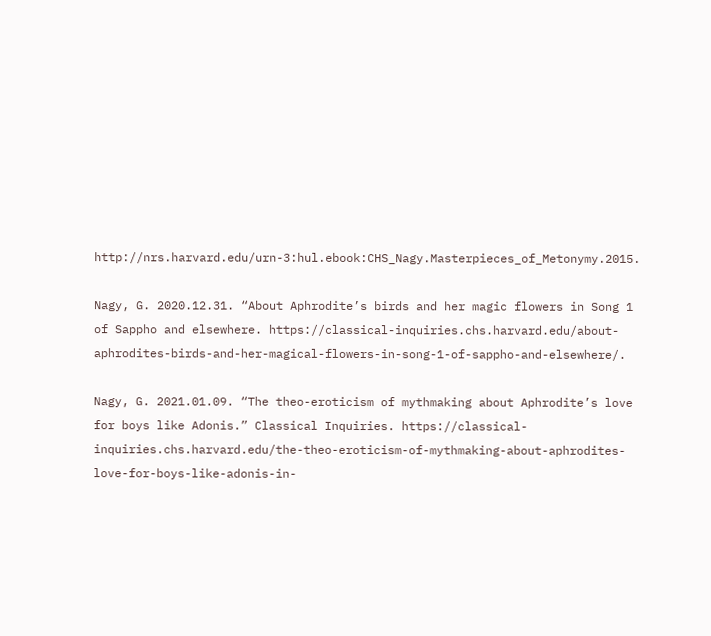http://nrs.harvard.edu/urn-3:hul.ebook:CHS_Nagy.Masterpieces_of_Metonymy.2015.

Nagy, G. 2020.12.31. “About Aphrodite’s birds and her magic flowers in Song 1 of Sappho and elsewhere. https://classical-inquiries.chs.harvard.edu/about-aphrodites-birds-and-her-magical-flowers-in-song-1-of-sappho-and-elsewhere/.

Nagy, G. 2021.01.09. “The theo-eroticism of mythmaking about Aphrodite’s love for boys like Adonis.” Classical Inquiries. https://classical-inquiries.chs.harvard.edu/the-theo-eroticism-of-mythmaking-about-aphrodites-love-for-boys-like-adonis-in-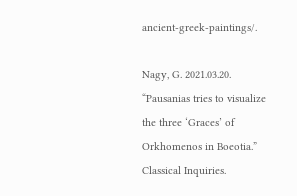ancient-greek-paintings/.

Nagy, G. 2021.03.20. “Pausanias tries to visualize the three ‘Graces’ of Orkhomenos in Boeotia.” Classical Inquiries.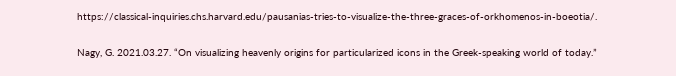https://classical-inquiries.chs.harvard.edu/pausanias-tries-to-visualize-the-three-graces-of-orkhomenos-in-boeotia/.

Nagy, G. 2021.03.27. “On visualizing heavenly origins for particularized icons in the Greek-speaking world of today.”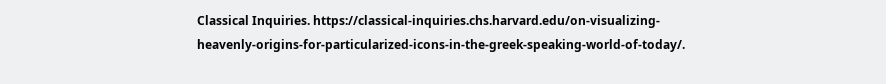Classical Inquiries. https://classical-inquiries.chs.harvard.edu/on-visualizing-heavenly-origins-for-particularized-icons-in-the-greek-speaking-world-of-today/.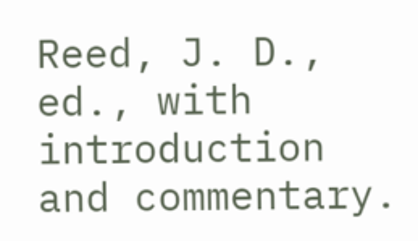Reed, J. D., ed., with introduction and commentary.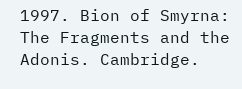1997. Bion of Smyrna: The Fragments and the Adonis. Cambridge.